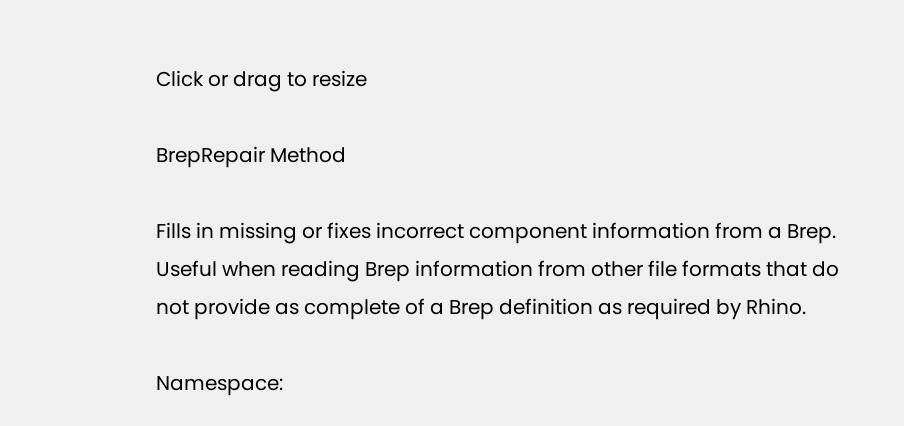Click or drag to resize

BrepRepair Method

Fills in missing or fixes incorrect component information from a Brep. Useful when reading Brep information from other file formats that do not provide as complete of a Brep definition as required by Rhino.

Namespace: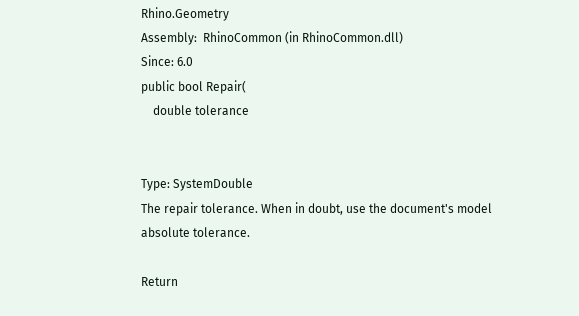Rhino.Geometry
Assembly:  RhinoCommon (in RhinoCommon.dll)
Since: 6.0
public bool Repair(
    double tolerance


Type: SystemDouble
The repair tolerance. When in doubt, use the document's model absolute tolerance.

Return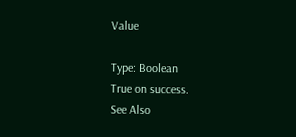Value

Type: Boolean
True on success.
See Also